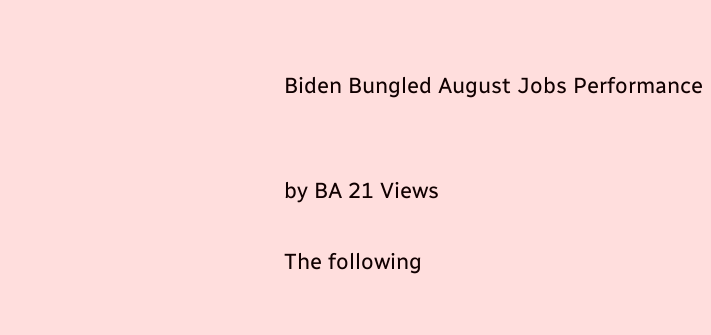Biden Bungled August Jobs Performance


by BA 21 Views

The following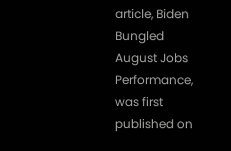article, Biden Bungled August Jobs Performance, was first published on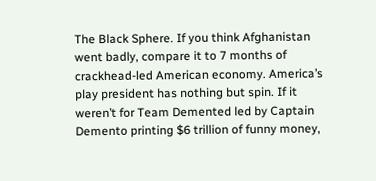The Black Sphere. If you think Afghanistan went badly, compare it to 7 months of crackhead-led American economy. America’s play president has nothing but spin. If it weren’t for Team Demented led by Captain Demento printing $6 trillion of funny money,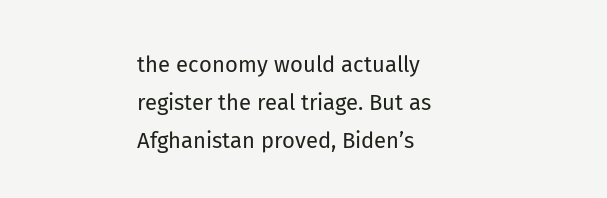the economy would actually register the real triage. But as Afghanistan proved, Biden’s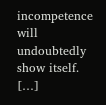incompetence will undoubtedly show itself. […]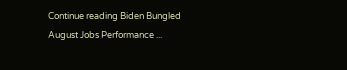Continue reading Biden Bungled August Jobs Performance ...